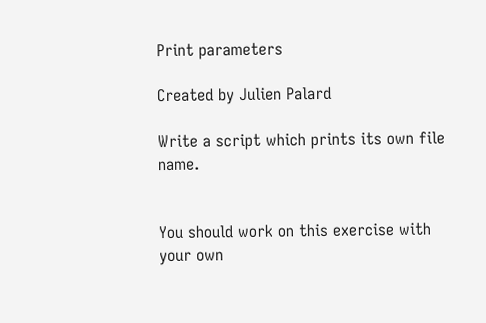Print parameters

Created by Julien Palard

Write a script which prints its own file name.


You should work on this exercise with your own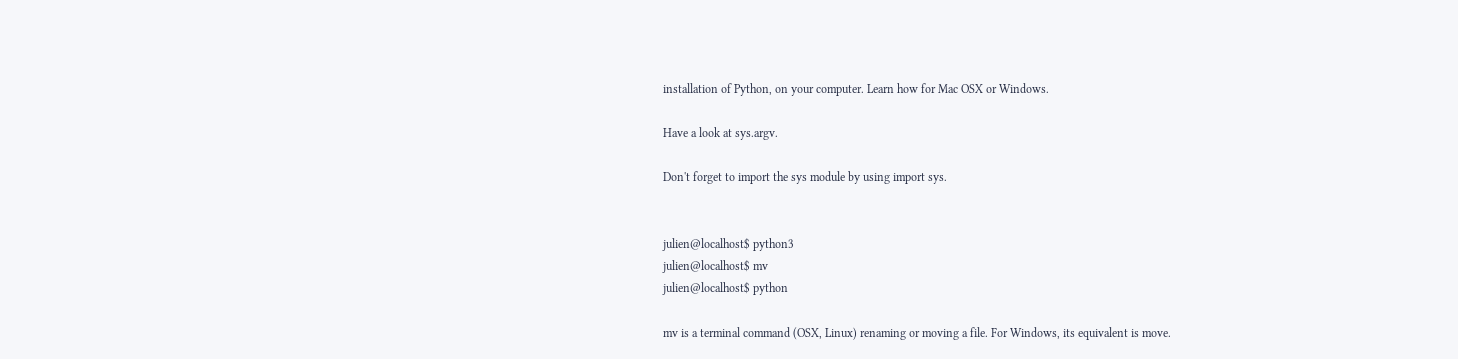installation of Python, on your computer. Learn how for Mac OSX or Windows.

Have a look at sys.argv.

Don't forget to import the sys module by using import sys.


julien@localhost$ python3
julien@localhost$ mv
julien@localhost$ python

mv is a terminal command (OSX, Linux) renaming or moving a file. For Windows, its equivalent is move.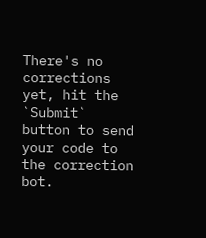There's no corrections yet, hit the `Submit` button to send your code to the correction bot.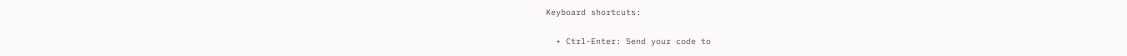Keyboard shortcuts:

  • Ctrl-Enter: Send your code to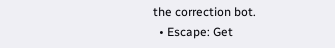the correction bot.
  • Escape: Get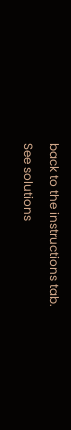back to the instructions tab.

See solutions